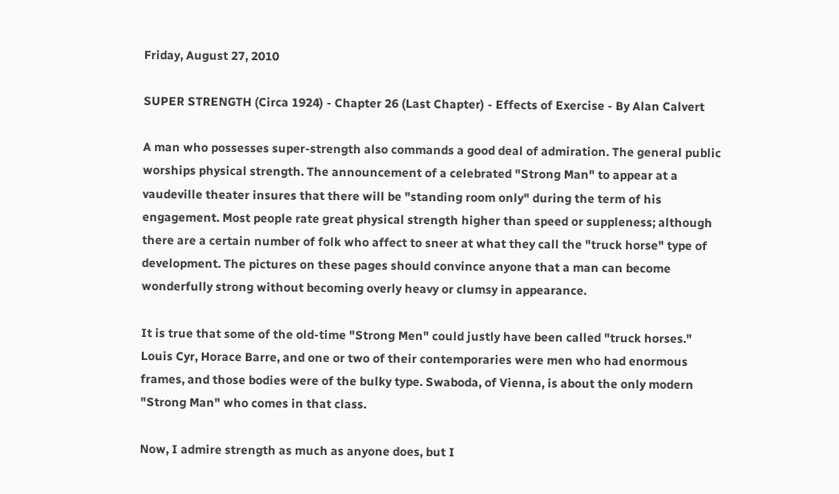Friday, August 27, 2010

SUPER STRENGTH (Circa 1924) - Chapter 26 (Last Chapter) - Effects of Exercise - By Alan Calvert

A man who possesses super-strength also commands a good deal of admiration. The general public worships physical strength. The announcement of a celebrated "Strong Man" to appear at a vaudeville theater insures that there will be "standing room only" during the term of his engagement. Most people rate great physical strength higher than speed or suppleness; although there are a certain number of folk who affect to sneer at what they call the "truck horse" type of development. The pictures on these pages should convince anyone that a man can become wonderfully strong without becoming overly heavy or clumsy in appearance.

It is true that some of the old-time "Strong Men" could justly have been called "truck horses." Louis Cyr, Horace Barre, and one or two of their contemporaries were men who had enormous frames, and those bodies were of the bulky type. Swaboda, of Vienna, is about the only modern "Strong Man" who comes in that class.

Now, I admire strength as much as anyone does, but I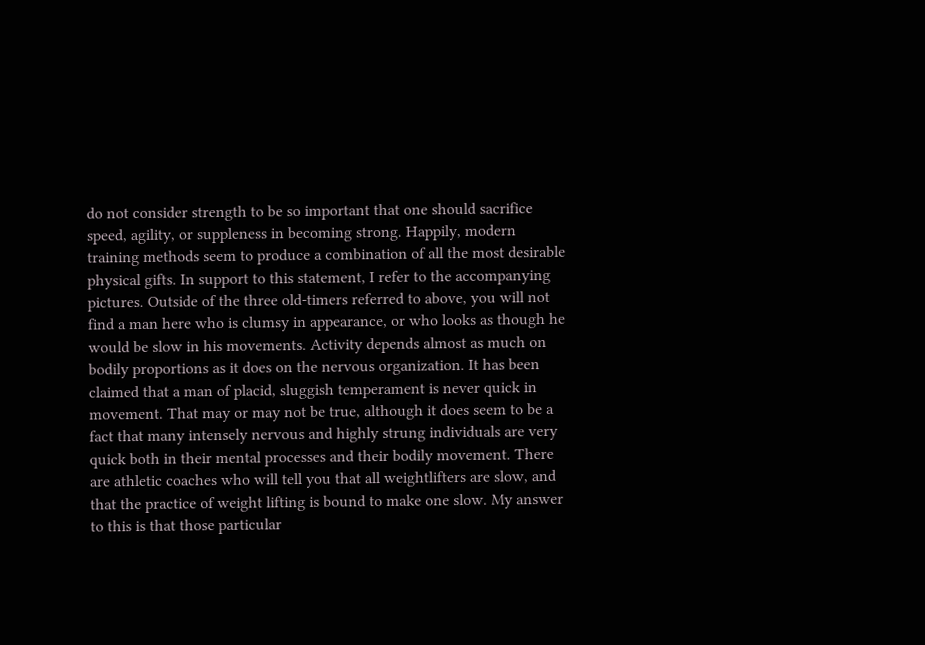do not consider strength to be so important that one should sacrifice speed, agility, or suppleness in becoming strong. Happily, modern training methods seem to produce a combination of all the most desirable physical gifts. In support to this statement, I refer to the accompanying pictures. Outside of the three old-timers referred to above, you will not find a man here who is clumsy in appearance, or who looks as though he would be slow in his movements. Activity depends almost as much on bodily proportions as it does on the nervous organization. It has been claimed that a man of placid, sluggish temperament is never quick in movement. That may or may not be true, although it does seem to be a fact that many intensely nervous and highly strung individuals are very quick both in their mental processes and their bodily movement. There are athletic coaches who will tell you that all weightlifters are slow, and that the practice of weight lifting is bound to make one slow. My answer to this is that those particular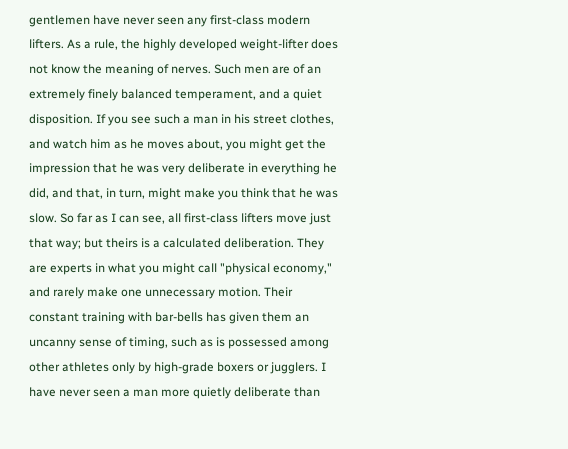gentlemen have never seen any first-class modern lifters. As a rule, the highly developed weight-lifter does not know the meaning of nerves. Such men are of an extremely finely balanced temperament, and a quiet disposition. If you see such a man in his street clothes, and watch him as he moves about, you might get the impression that he was very deliberate in everything he did, and that, in turn, might make you think that he was slow. So far as I can see, all first-class lifters move just that way; but theirs is a calculated deliberation. They are experts in what you might call "physical economy," and rarely make one unnecessary motion. Their constant training with bar-bells has given them an uncanny sense of timing, such as is possessed among other athletes only by high-grade boxers or jugglers. I have never seen a man more quietly deliberate than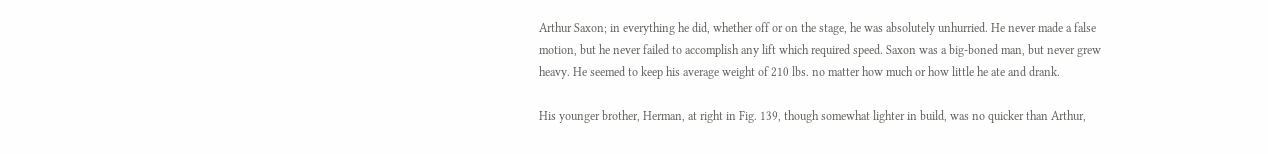Arthur Saxon; in everything he did, whether off or on the stage, he was absolutely unhurried. He never made a false motion, but he never failed to accomplish any lift which required speed. Saxon was a big-boned man, but never grew heavy. He seemed to keep his average weight of 210 lbs. no matter how much or how little he ate and drank.

His younger brother, Herman, at right in Fig. 139, though somewhat lighter in build, was no quicker than Arthur,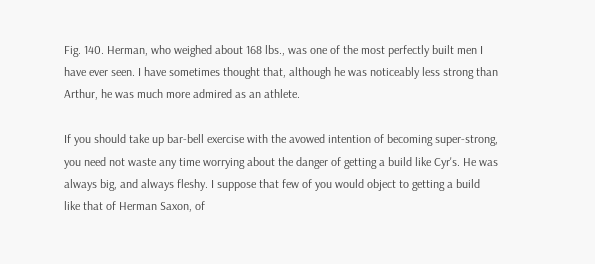Fig. 140. Herman, who weighed about 168 lbs., was one of the most perfectly built men I have ever seen. I have sometimes thought that, although he was noticeably less strong than Arthur, he was much more admired as an athlete.

If you should take up bar-bell exercise with the avowed intention of becoming super-strong, you need not waste any time worrying about the danger of getting a build like Cyr's. He was always big, and always fleshy. I suppose that few of you would object to getting a build like that of Herman Saxon, of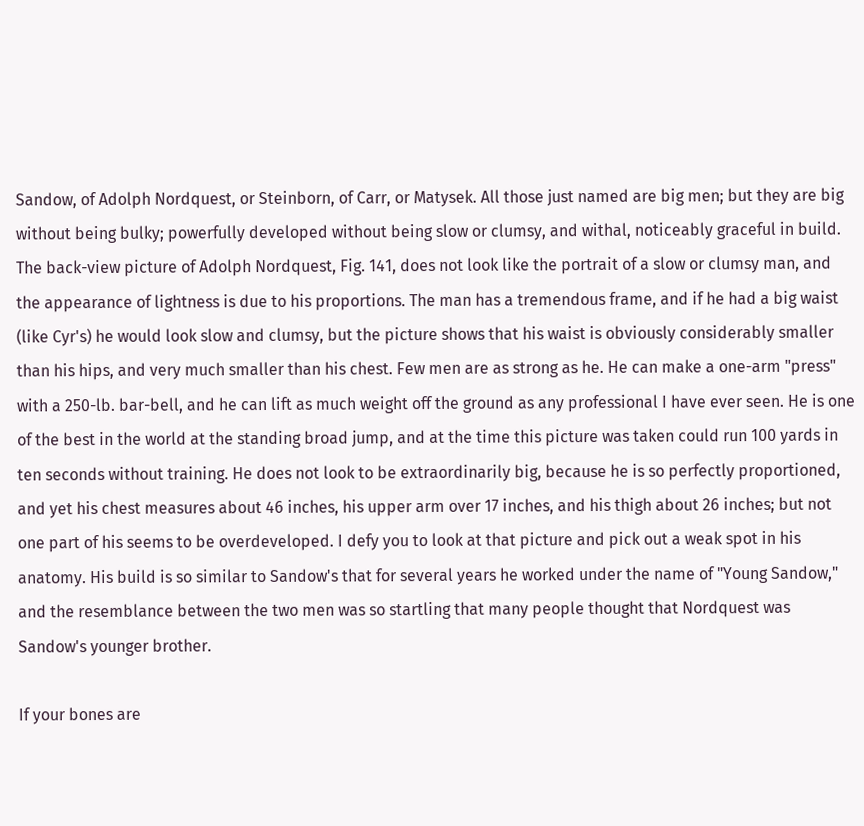Sandow, of Adolph Nordquest, or Steinborn, of Carr, or Matysek. All those just named are big men; but they are big without being bulky; powerfully developed without being slow or clumsy, and withal, noticeably graceful in build. The back-view picture of Adolph Nordquest, Fig. 141, does not look like the portrait of a slow or clumsy man, and the appearance of lightness is due to his proportions. The man has a tremendous frame, and if he had a big waist (like Cyr's) he would look slow and clumsy, but the picture shows that his waist is obviously considerably smaller than his hips, and very much smaller than his chest. Few men are as strong as he. He can make a one-arm "press" with a 250-lb. bar-bell, and he can lift as much weight off the ground as any professional I have ever seen. He is one of the best in the world at the standing broad jump, and at the time this picture was taken could run 100 yards in ten seconds without training. He does not look to be extraordinarily big, because he is so perfectly proportioned, and yet his chest measures about 46 inches, his upper arm over 17 inches, and his thigh about 26 inches; but not one part of his seems to be overdeveloped. I defy you to look at that picture and pick out a weak spot in his anatomy. His build is so similar to Sandow's that for several years he worked under the name of "Young Sandow," and the resemblance between the two men was so startling that many people thought that Nordquest was Sandow's younger brother.

If your bones are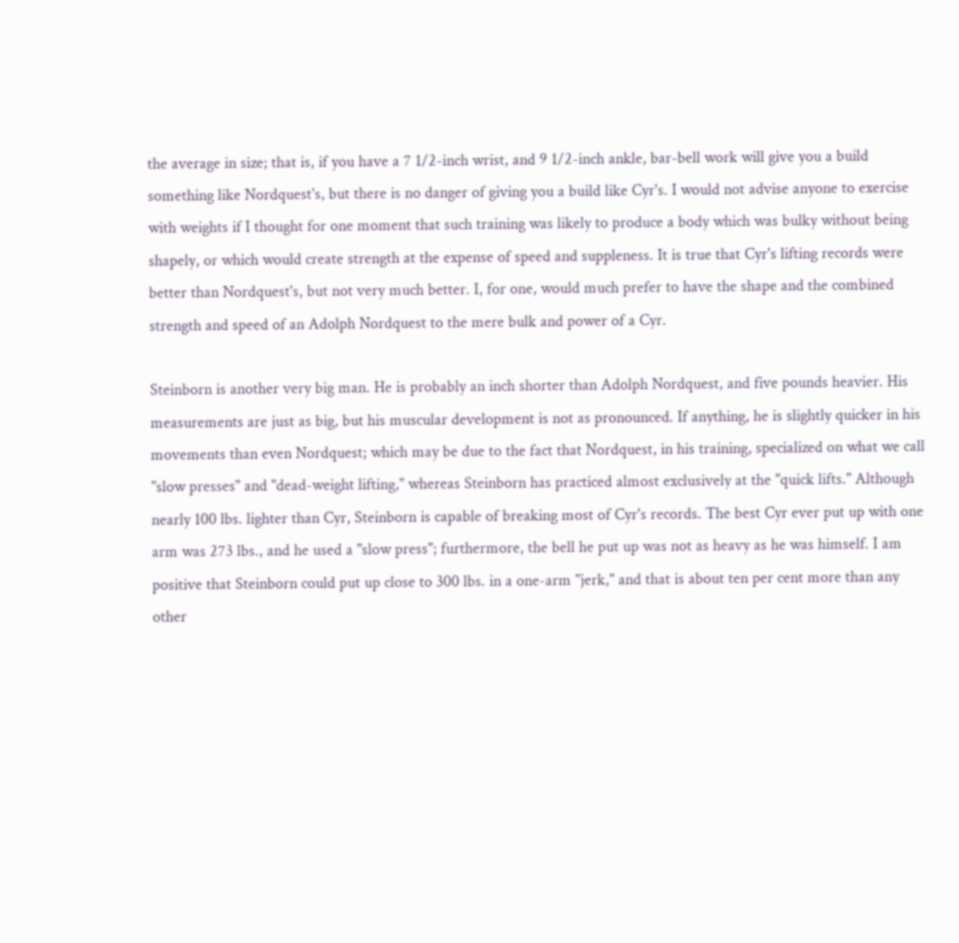the average in size; that is, if you have a 7 1/2-inch wrist, and 9 1/2-inch ankle, bar-bell work will give you a build something like Nordquest's, but there is no danger of giving you a build like Cyr's. I would not advise anyone to exercise with weights if I thought for one moment that such training was likely to produce a body which was bulky without being shapely, or which would create strength at the expense of speed and suppleness. It is true that Cyr's lifting records were better than Nordquest's, but not very much better. I, for one, would much prefer to have the shape and the combined strength and speed of an Adolph Nordquest to the mere bulk and power of a Cyr.

Steinborn is another very big man. He is probably an inch shorter than Adolph Nordquest, and five pounds heavier. His measurements are just as big, but his muscular development is not as pronounced. If anything, he is slightly quicker in his movements than even Nordquest; which may be due to the fact that Nordquest, in his training, specialized on what we call "slow presses" and "dead-weight lifting," whereas Steinborn has practiced almost exclusively at the "quick lifts." Although nearly 100 lbs. lighter than Cyr, Steinborn is capable of breaking most of Cyr's records. The best Cyr ever put up with one arm was 273 lbs., and he used a "slow press"; furthermore, the bell he put up was not as heavy as he was himself. I am positive that Steinborn could put up close to 300 lbs. in a one-arm "jerk," and that is about ten per cent more than any other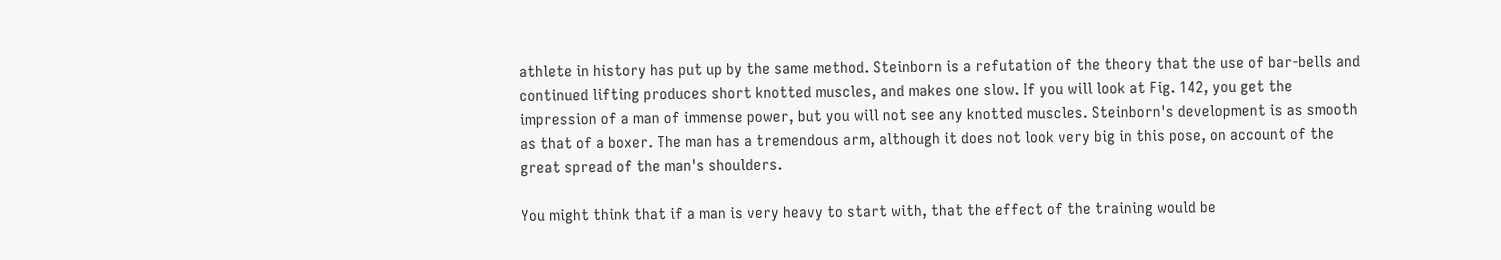athlete in history has put up by the same method. Steinborn is a refutation of the theory that the use of bar-bells and continued lifting produces short knotted muscles, and makes one slow. If you will look at Fig. 142, you get the impression of a man of immense power, but you will not see any knotted muscles. Steinborn's development is as smooth as that of a boxer. The man has a tremendous arm, although it does not look very big in this pose, on account of the great spread of the man's shoulders.

You might think that if a man is very heavy to start with, that the effect of the training would be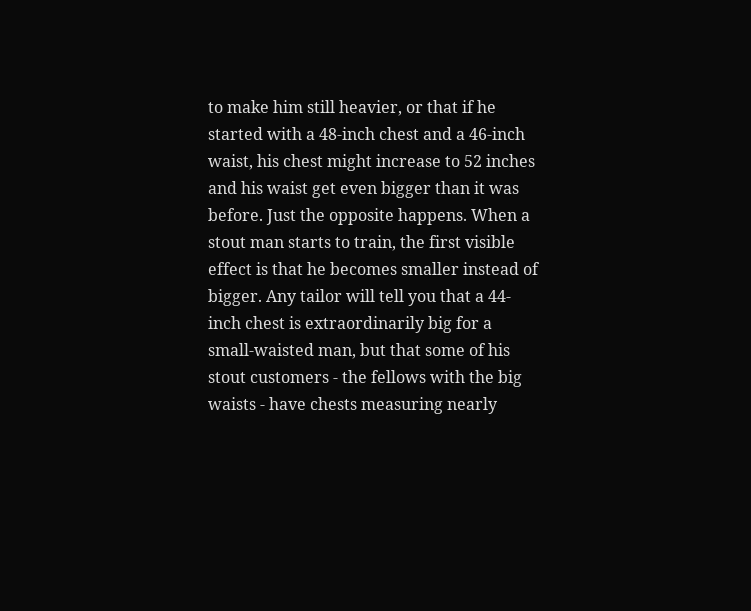to make him still heavier, or that if he started with a 48-inch chest and a 46-inch waist, his chest might increase to 52 inches and his waist get even bigger than it was before. Just the opposite happens. When a stout man starts to train, the first visible effect is that he becomes smaller instead of bigger. Any tailor will tell you that a 44-inch chest is extraordinarily big for a small-waisted man, but that some of his stout customers - the fellows with the big waists - have chests measuring nearly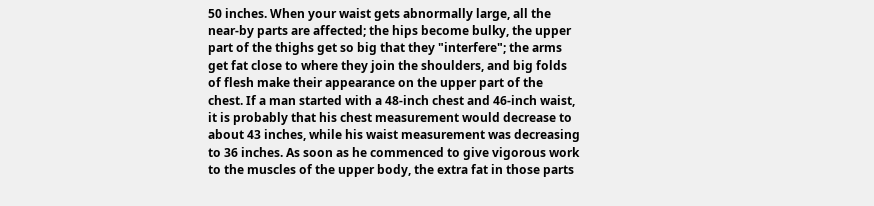50 inches. When your waist gets abnormally large, all the near-by parts are affected; the hips become bulky, the upper part of the thighs get so big that they "interfere"; the arms get fat close to where they join the shoulders, and big folds of flesh make their appearance on the upper part of the chest. If a man started with a 48-inch chest and 46-inch waist, it is probably that his chest measurement would decrease to about 43 inches, while his waist measurement was decreasing to 36 inches. As soon as he commenced to give vigorous work to the muscles of the upper body, the extra fat in those parts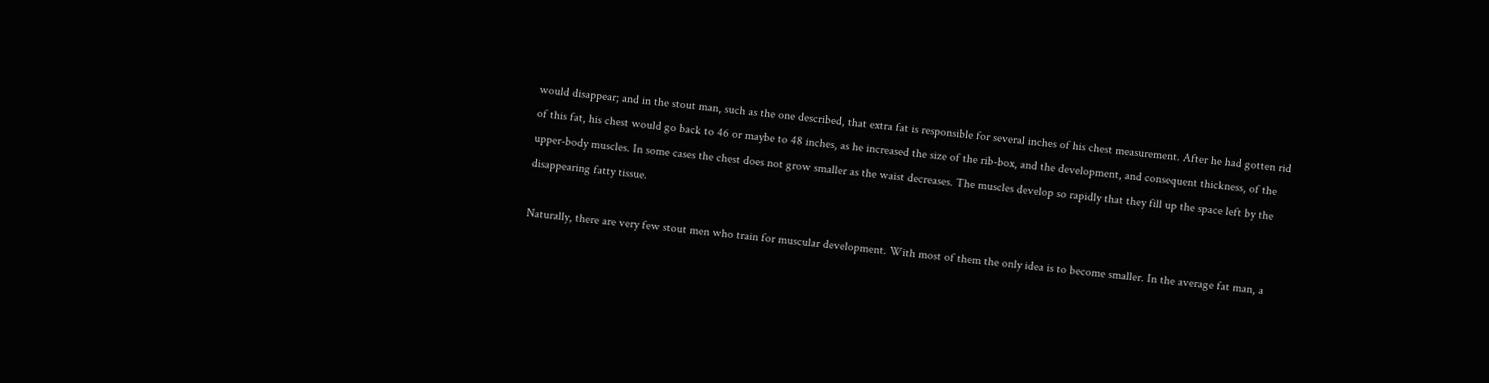would disappear; and in the stout man, such as the one described, that extra fat is responsible for several inches of his chest measurement. After he had gotten rid of this fat, his chest would go back to 46 or maybe to 48 inches, as he increased the size of the rib-box, and the development, and consequent thickness, of the upper-body muscles. In some cases the chest does not grow smaller as the waist decreases. The muscles develop so rapidly that they fill up the space left by the disappearing fatty tissue.

Naturally, there are very few stout men who train for muscular development. With most of them the only idea is to become smaller. In the average fat man, a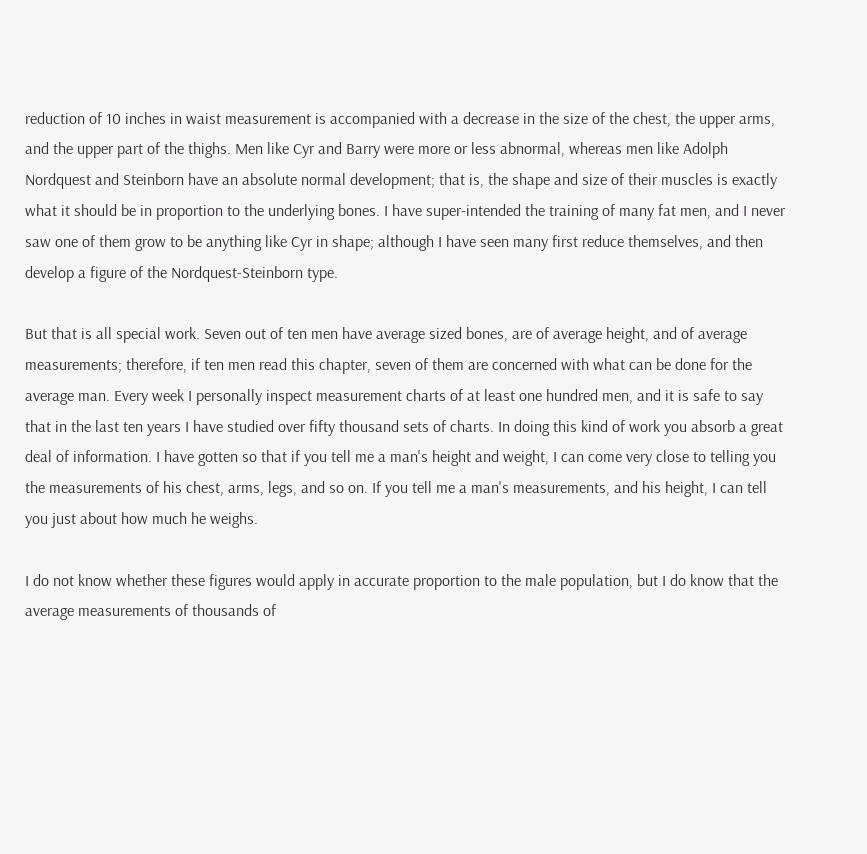reduction of 10 inches in waist measurement is accompanied with a decrease in the size of the chest, the upper arms, and the upper part of the thighs. Men like Cyr and Barry were more or less abnormal, whereas men like Adolph Nordquest and Steinborn have an absolute normal development; that is, the shape and size of their muscles is exactly what it should be in proportion to the underlying bones. I have super-intended the training of many fat men, and I never saw one of them grow to be anything like Cyr in shape; although I have seen many first reduce themselves, and then develop a figure of the Nordquest-Steinborn type.

But that is all special work. Seven out of ten men have average sized bones, are of average height, and of average measurements; therefore, if ten men read this chapter, seven of them are concerned with what can be done for the average man. Every week I personally inspect measurement charts of at least one hundred men, and it is safe to say that in the last ten years I have studied over fifty thousand sets of charts. In doing this kind of work you absorb a great deal of information. I have gotten so that if you tell me a man's height and weight, I can come very close to telling you the measurements of his chest, arms, legs, and so on. If you tell me a man's measurements, and his height, I can tell you just about how much he weighs.

I do not know whether these figures would apply in accurate proportion to the male population, but I do know that the average measurements of thousands of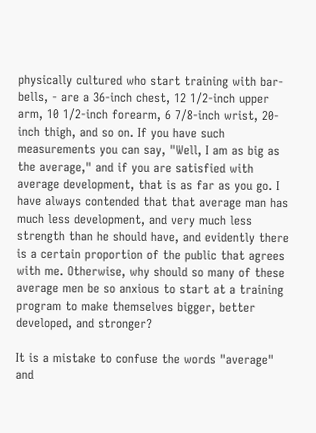physically cultured who start training with bar-bells, - are a 36-inch chest, 12 1/2-inch upper arm, 10 1/2-inch forearm, 6 7/8-inch wrist, 20-inch thigh, and so on. If you have such measurements you can say, "Well, I am as big as the average," and if you are satisfied with average development, that is as far as you go. I have always contended that that average man has much less development, and very much less strength than he should have, and evidently there is a certain proportion of the public that agrees with me. Otherwise, why should so many of these average men be so anxious to start at a training program to make themselves bigger, better developed, and stronger?

It is a mistake to confuse the words "average" and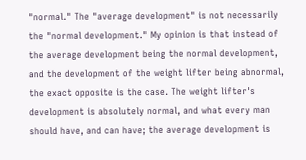"normal." The "average development" is not necessarily the "normal development." My opinion is that instead of the average development being the normal development, and the development of the weight lifter being abnormal, the exact opposite is the case. The weight lifter's development is absolutely normal, and what every man should have, and can have; the average development is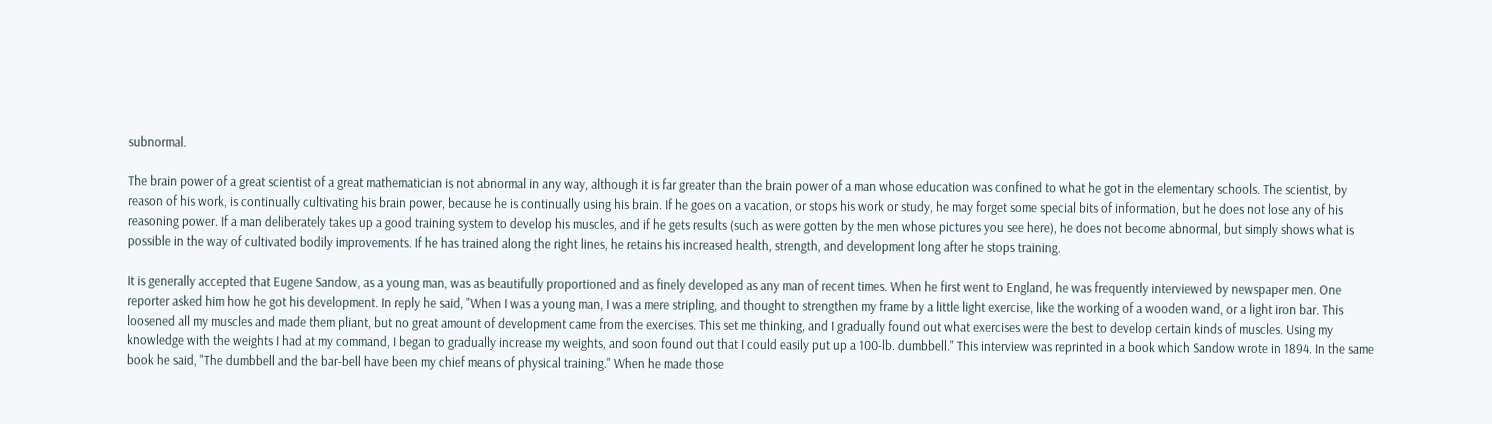subnormal.

The brain power of a great scientist of a great mathematician is not abnormal in any way, although it is far greater than the brain power of a man whose education was confined to what he got in the elementary schools. The scientist, by reason of his work, is continually cultivating his brain power, because he is continually using his brain. If he goes on a vacation, or stops his work or study, he may forget some special bits of information, but he does not lose any of his reasoning power. If a man deliberately takes up a good training system to develop his muscles, and if he gets results (such as were gotten by the men whose pictures you see here), he does not become abnormal, but simply shows what is possible in the way of cultivated bodily improvements. If he has trained along the right lines, he retains his increased health, strength, and development long after he stops training.

It is generally accepted that Eugene Sandow, as a young man, was as beautifully proportioned and as finely developed as any man of recent times. When he first went to England, he was frequently interviewed by newspaper men. One reporter asked him how he got his development. In reply he said, "When I was a young man, I was a mere stripling, and thought to strengthen my frame by a little light exercise, like the working of a wooden wand, or a light iron bar. This loosened all my muscles and made them pliant, but no great amount of development came from the exercises. This set me thinking, and I gradually found out what exercises were the best to develop certain kinds of muscles. Using my knowledge with the weights I had at my command, I began to gradually increase my weights, and soon found out that I could easily put up a 100-lb. dumbbell." This interview was reprinted in a book which Sandow wrote in 1894. In the same book he said, "The dumbbell and the bar-bell have been my chief means of physical training." When he made those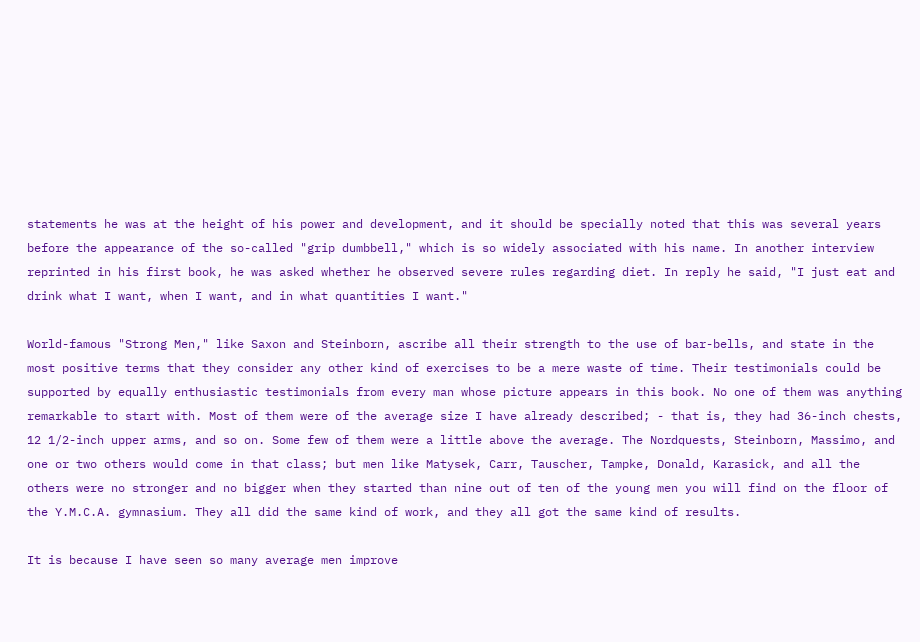statements he was at the height of his power and development, and it should be specially noted that this was several years before the appearance of the so-called "grip dumbbell," which is so widely associated with his name. In another interview reprinted in his first book, he was asked whether he observed severe rules regarding diet. In reply he said, "I just eat and drink what I want, when I want, and in what quantities I want."

World-famous "Strong Men," like Saxon and Steinborn, ascribe all their strength to the use of bar-bells, and state in the most positive terms that they consider any other kind of exercises to be a mere waste of time. Their testimonials could be supported by equally enthusiastic testimonials from every man whose picture appears in this book. No one of them was anything remarkable to start with. Most of them were of the average size I have already described; - that is, they had 36-inch chests, 12 1/2-inch upper arms, and so on. Some few of them were a little above the average. The Nordquests, Steinborn, Massimo, and one or two others would come in that class; but men like Matysek, Carr, Tauscher, Tampke, Donald, Karasick, and all the others were no stronger and no bigger when they started than nine out of ten of the young men you will find on the floor of the Y.M.C.A. gymnasium. They all did the same kind of work, and they all got the same kind of results.

It is because I have seen so many average men improve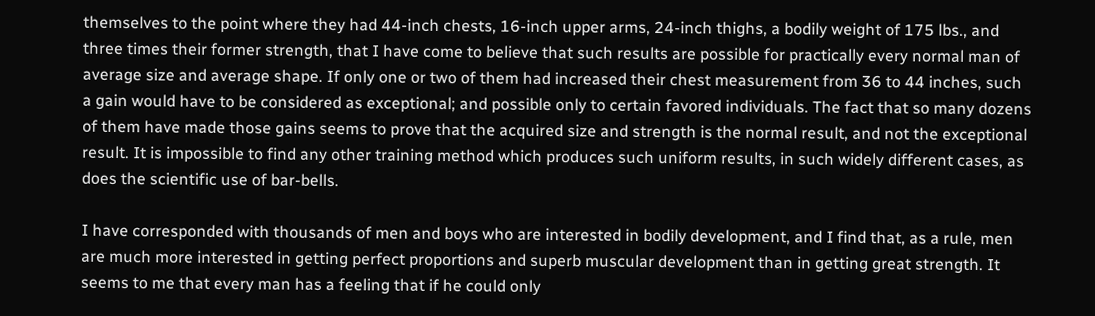themselves to the point where they had 44-inch chests, 16-inch upper arms, 24-inch thighs, a bodily weight of 175 lbs., and three times their former strength, that I have come to believe that such results are possible for practically every normal man of average size and average shape. If only one or two of them had increased their chest measurement from 36 to 44 inches, such a gain would have to be considered as exceptional; and possible only to certain favored individuals. The fact that so many dozens of them have made those gains seems to prove that the acquired size and strength is the normal result, and not the exceptional result. It is impossible to find any other training method which produces such uniform results, in such widely different cases, as does the scientific use of bar-bells.

I have corresponded with thousands of men and boys who are interested in bodily development, and I find that, as a rule, men are much more interested in getting perfect proportions and superb muscular development than in getting great strength. It seems to me that every man has a feeling that if he could only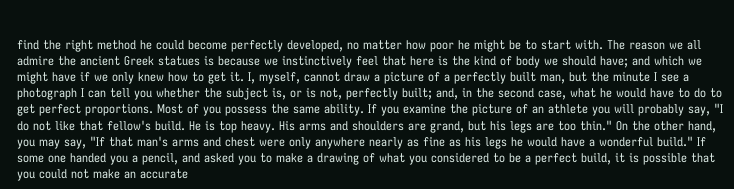find the right method he could become perfectly developed, no matter how poor he might be to start with. The reason we all admire the ancient Greek statues is because we instinctively feel that here is the kind of body we should have; and which we might have if we only knew how to get it. I, myself, cannot draw a picture of a perfectly built man, but the minute I see a photograph I can tell you whether the subject is, or is not, perfectly built; and, in the second case, what he would have to do to get perfect proportions. Most of you possess the same ability. If you examine the picture of an athlete you will probably say, "I do not like that fellow's build. He is top heavy. His arms and shoulders are grand, but his legs are too thin." On the other hand, you may say, "If that man's arms and chest were only anywhere nearly as fine as his legs he would have a wonderful build." If some one handed you a pencil, and asked you to make a drawing of what you considered to be a perfect build, it is possible that you could not make an accurate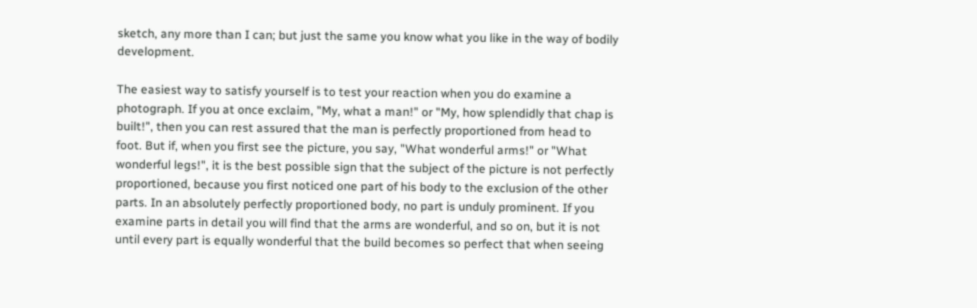sketch, any more than I can; but just the same you know what you like in the way of bodily development.

The easiest way to satisfy yourself is to test your reaction when you do examine a photograph. If you at once exclaim, "My, what a man!" or "My, how splendidly that chap is built!", then you can rest assured that the man is perfectly proportioned from head to foot. But if, when you first see the picture, you say, "What wonderful arms!" or "What wonderful legs!", it is the best possible sign that the subject of the picture is not perfectly proportioned, because you first noticed one part of his body to the exclusion of the other parts. In an absolutely perfectly proportioned body, no part is unduly prominent. If you examine parts in detail you will find that the arms are wonderful, and so on, but it is not until every part is equally wonderful that the build becomes so perfect that when seeing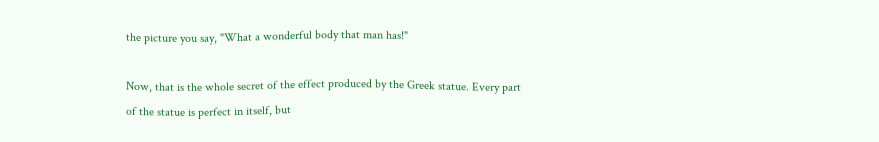the picture you say, "What a wonderful body that man has!"

Now, that is the whole secret of the effect produced by the Greek statue. Every part of the statue is perfect in itself, but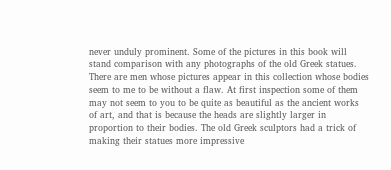never unduly prominent. Some of the pictures in this book will stand comparison with any photographs of the old Greek statues. There are men whose pictures appear in this collection whose bodies seem to me to be without a flaw. At first inspection some of them may not seem to you to be quite as beautiful as the ancient works of art, and that is because the heads are slightly larger in proportion to their bodies. The old Greek sculptors had a trick of making their statues more impressive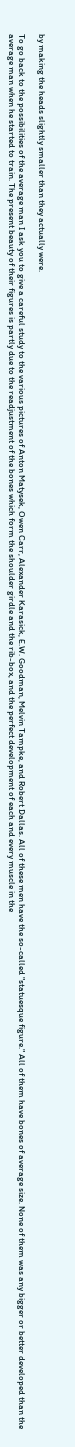by making the heads slightly smaller than they actually were.

To go back to the possibilities of the average man I ask you to give a careful study to the various pictures of Anton Matysek, Owen Carr, Alexander Karasick, E.W. Goodman, Melvin Tampke, and Robert Dallas. All of these men have the so-called "statuesque figure." All of them have bones of average size. None of them was any bigger or better developed than the average man when he started to train. The present beauty of their figures is partly due to the readjustment of the bones which form the shoulder girdle and the rib-box, and the perfect development of each and every muscle in the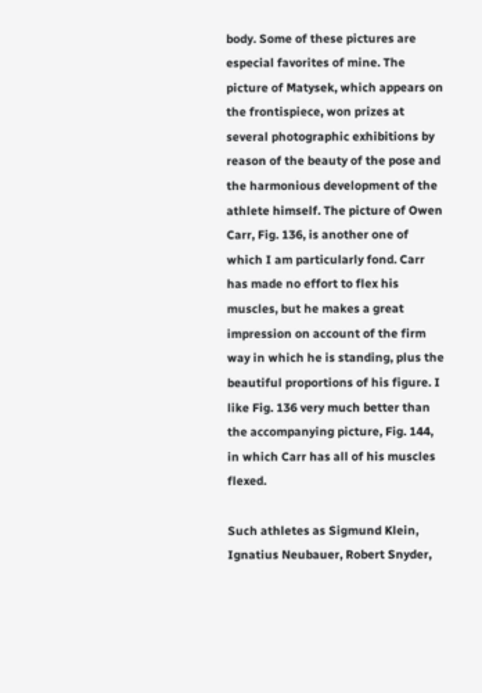body. Some of these pictures are especial favorites of mine. The picture of Matysek, which appears on the frontispiece, won prizes at several photographic exhibitions by reason of the beauty of the pose and the harmonious development of the athlete himself. The picture of Owen Carr, Fig. 136, is another one of which I am particularly fond. Carr has made no effort to flex his muscles, but he makes a great impression on account of the firm way in which he is standing, plus the beautiful proportions of his figure. I like Fig. 136 very much better than the accompanying picture, Fig. 144, in which Carr has all of his muscles flexed.

Such athletes as Sigmund Klein, Ignatius Neubauer, Robert Snyder,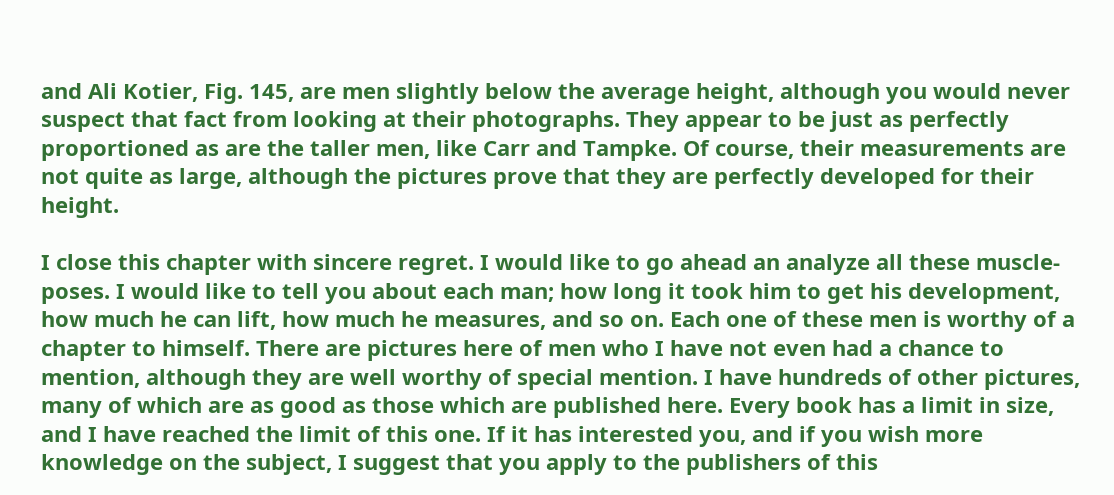and Ali Kotier, Fig. 145, are men slightly below the average height, although you would never suspect that fact from looking at their photographs. They appear to be just as perfectly proportioned as are the taller men, like Carr and Tampke. Of course, their measurements are not quite as large, although the pictures prove that they are perfectly developed for their height.

I close this chapter with sincere regret. I would like to go ahead an analyze all these muscle-poses. I would like to tell you about each man; how long it took him to get his development, how much he can lift, how much he measures, and so on. Each one of these men is worthy of a chapter to himself. There are pictures here of men who I have not even had a chance to mention, although they are well worthy of special mention. I have hundreds of other pictures, many of which are as good as those which are published here. Every book has a limit in size, and I have reached the limit of this one. If it has interested you, and if you wish more knowledge on the subject, I suggest that you apply to the publishers of this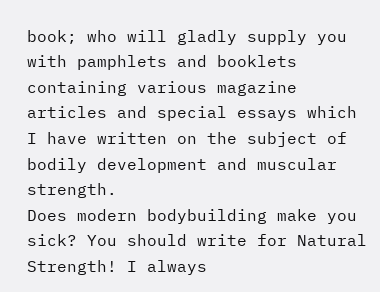book; who will gladly supply you with pamphlets and booklets containing various magazine articles and special essays which I have written on the subject of bodily development and muscular strength.
Does modern bodybuilding make you sick? You should write for Natural Strength! I always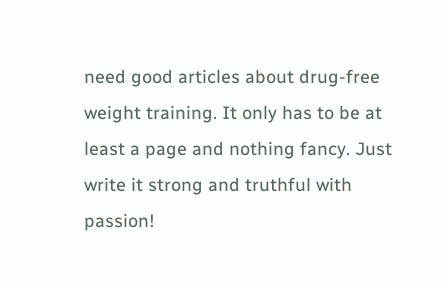need good articles about drug-free weight training. It only has to be at least a page and nothing fancy. Just write it strong and truthful with passion!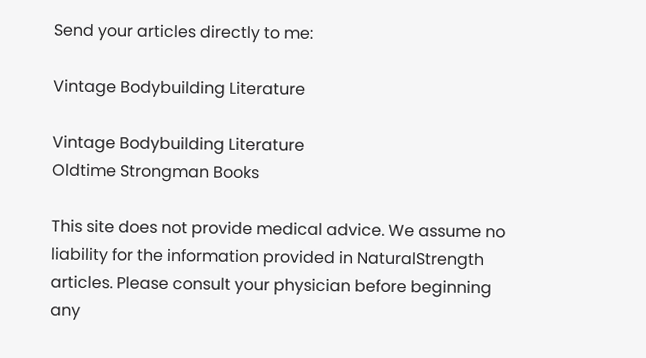Send your articles directly to me:

Vintage Bodybuilding Literature

Vintage Bodybuilding Literature
Oldtime Strongman Books

This site does not provide medical advice. We assume no liability for the information provided in NaturalStrength articles. Please consult your physician before beginning any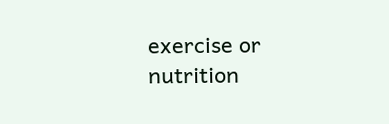exercise or nutrition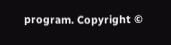program. Copyright ©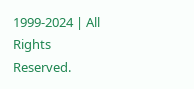1999-2024 | All Rights Reserved.